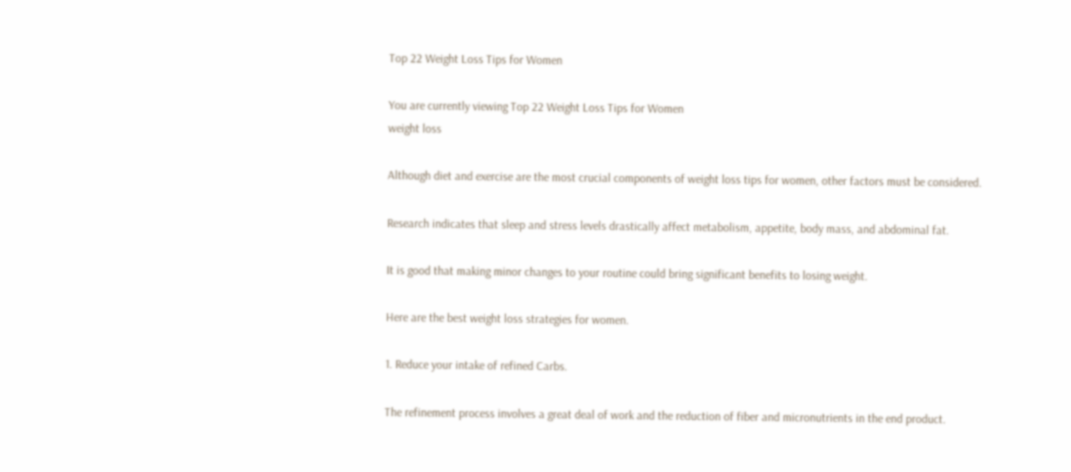Top 22 Weight Loss Tips for Women

You are currently viewing Top 22 Weight Loss Tips for Women
weight loss

Although diet and exercise are the most crucial components of weight loss tips for women, other factors must be considered.

Research indicates that sleep and stress levels drastically affect metabolism, appetite, body mass, and abdominal fat.

It is good that making minor changes to your routine could bring significant benefits to losing weight.

Here are the best weight loss strategies for women.

1. Reduce your intake of refined Carbs.

The refinement process involves a great deal of work and the reduction of fiber and micronutrients in the end product.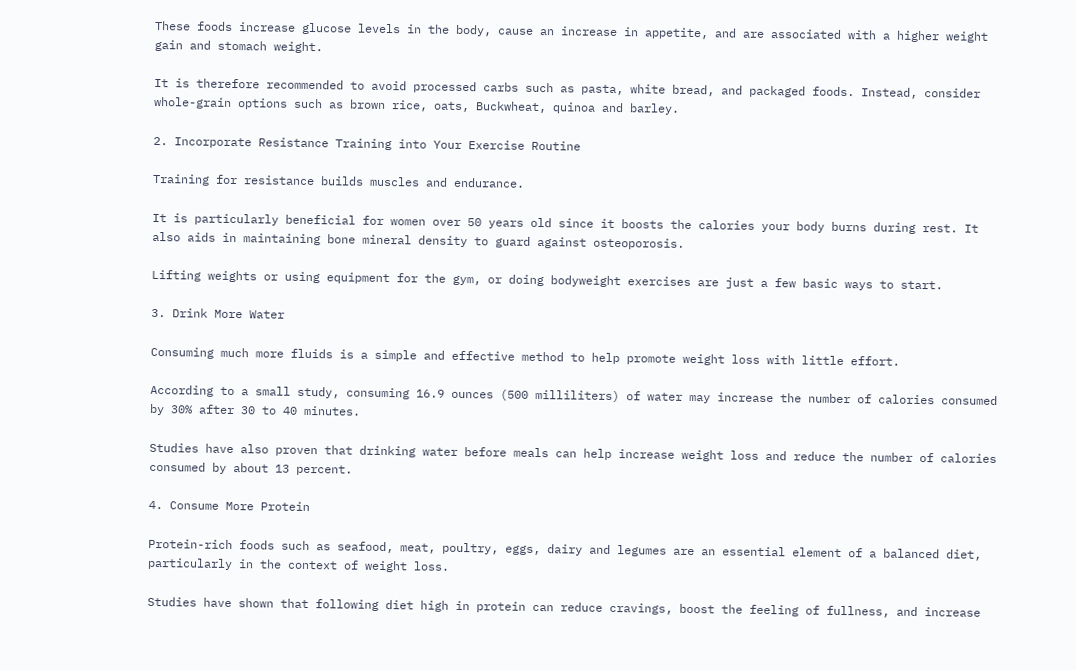These foods increase glucose levels in the body, cause an increase in appetite, and are associated with a higher weight gain and stomach weight.

It is therefore recommended to avoid processed carbs such as pasta, white bread, and packaged foods. Instead, consider whole-grain options such as brown rice, oats, Buckwheat, quinoa and barley.

2. Incorporate Resistance Training into Your Exercise Routine

Training for resistance builds muscles and endurance.

It is particularly beneficial for women over 50 years old since it boosts the calories your body burns during rest. It also aids in maintaining bone mineral density to guard against osteoporosis.

Lifting weights or using equipment for the gym, or doing bodyweight exercises are just a few basic ways to start.

3. Drink More Water

Consuming much more fluids is a simple and effective method to help promote weight loss with little effort.

According to a small study, consuming 16.9 ounces (500 milliliters) of water may increase the number of calories consumed by 30% after 30 to 40 minutes.

Studies have also proven that drinking water before meals can help increase weight loss and reduce the number of calories consumed by about 13 percent.

4. Consume More Protein

Protein-rich foods such as seafood, meat, poultry, eggs, dairy and legumes are an essential element of a balanced diet, particularly in the context of weight loss.

Studies have shown that following diet high in protein can reduce cravings, boost the feeling of fullness, and increase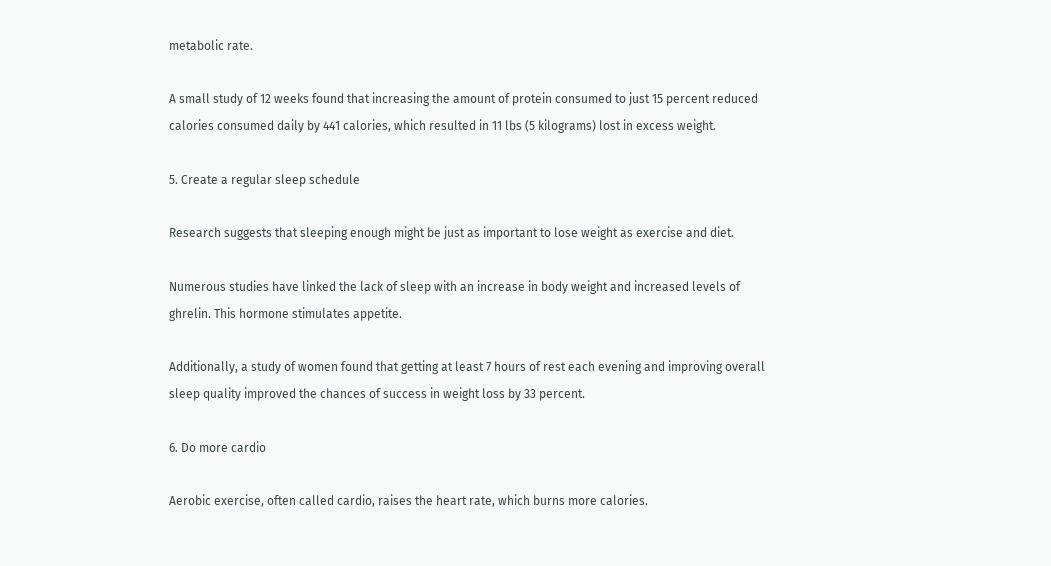metabolic rate.

A small study of 12 weeks found that increasing the amount of protein consumed to just 15 percent reduced calories consumed daily by 441 calories, which resulted in 11 lbs (5 kilograms) lost in excess weight.

5. Create a regular sleep schedule

Research suggests that sleeping enough might be just as important to lose weight as exercise and diet.

Numerous studies have linked the lack of sleep with an increase in body weight and increased levels of ghrelin. This hormone stimulates appetite.

Additionally, a study of women found that getting at least 7 hours of rest each evening and improving overall sleep quality improved the chances of success in weight loss by 33 percent.

6. Do more cardio

Aerobic exercise, often called cardio, raises the heart rate, which burns more calories.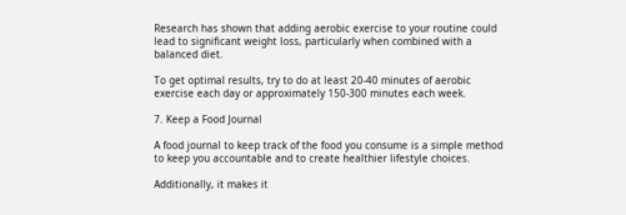Research has shown that adding aerobic exercise to your routine could lead to significant weight loss, particularly when combined with a balanced diet.

To get optimal results, try to do at least 20-40 minutes of aerobic exercise each day or approximately 150-300 minutes each week.

7. Keep a Food Journal

A food journal to keep track of the food you consume is a simple method to keep you accountable and to create healthier lifestyle choices.

Additionally, it makes it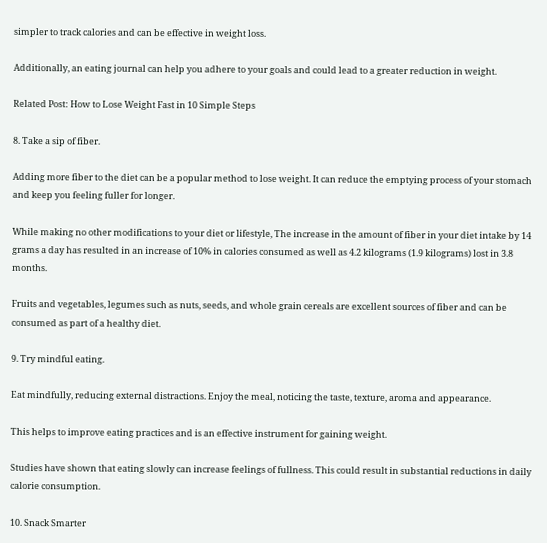simpler to track calories and can be effective in weight loss.

Additionally, an eating journal can help you adhere to your goals and could lead to a greater reduction in weight.

Related Post: How to Lose Weight Fast in 10 Simple Steps

8. Take a sip of fiber.

Adding more fiber to the diet can be a popular method to lose weight. It can reduce the emptying process of your stomach and keep you feeling fuller for longer.

While making no other modifications to your diet or lifestyle, The increase in the amount of fiber in your diet intake by 14 grams a day has resulted in an increase of 10% in calories consumed as well as 4.2 kilograms (1.9 kilograms) lost in 3.8 months.

Fruits and vegetables, legumes such as nuts, seeds, and whole grain cereals are excellent sources of fiber and can be consumed as part of a healthy diet.

9. Try mindful eating.

Eat mindfully, reducing external distractions. Enjoy the meal, noticing the taste, texture, aroma and appearance.

This helps to improve eating practices and is an effective instrument for gaining weight.

Studies have shown that eating slowly can increase feelings of fullness. This could result in substantial reductions in daily calorie consumption.

10. Snack Smarter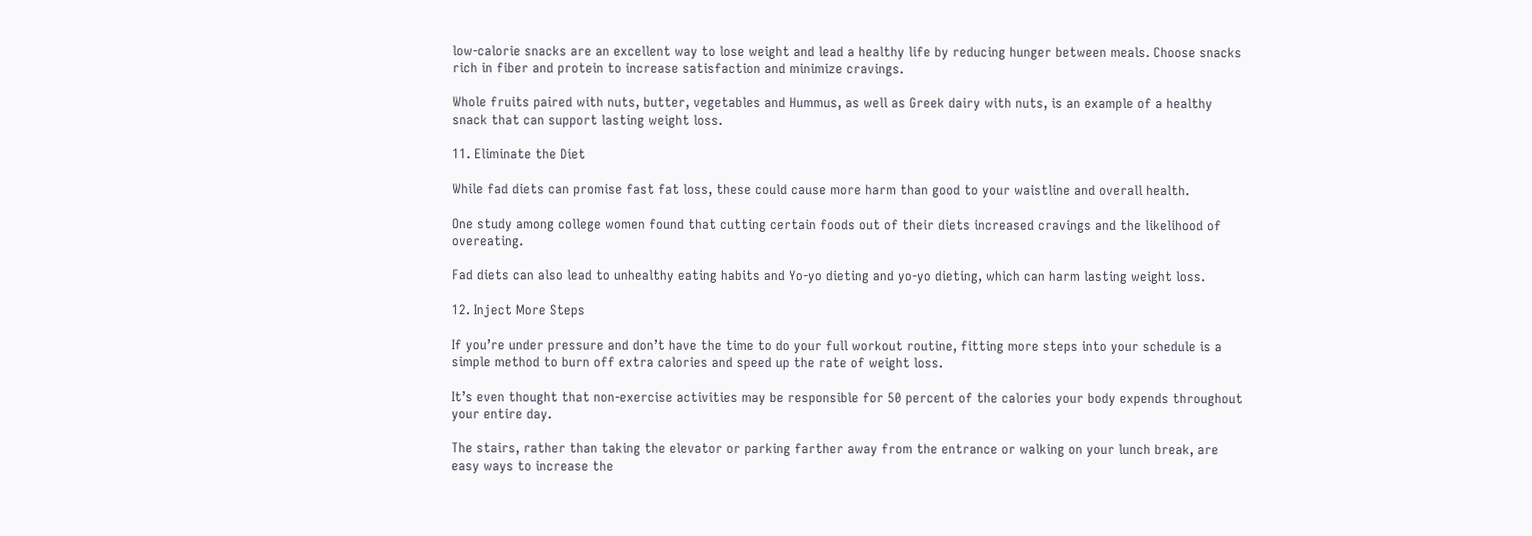low-calorie snacks are an excellent way to lose weight and lead a healthy life by reducing hunger between meals. Choose snacks rich in fiber and protein to increase satisfaction and minimize cravings.

Whole fruits paired with nuts, butter, vegetables and Hummus, as well as Greek dairy with nuts, is an example of a healthy snack that can support lasting weight loss.

11. Eliminate the Diet

While fad diets can promise fast fat loss, these could cause more harm than good to your waistline and overall health.

One study among college women found that cutting certain foods out of their diets increased cravings and the likelihood of overeating.

Fad diets can also lead to unhealthy eating habits and Yo-yo dieting and yo-yo dieting, which can harm lasting weight loss.

12. Inject More Steps

If you’re under pressure and don’t have the time to do your full workout routine, fitting more steps into your schedule is a simple method to burn off extra calories and speed up the rate of weight loss.

It’s even thought that non-exercise activities may be responsible for 50 percent of the calories your body expends throughout your entire day.

The stairs, rather than taking the elevator or parking farther away from the entrance or walking on your lunch break, are easy ways to increase the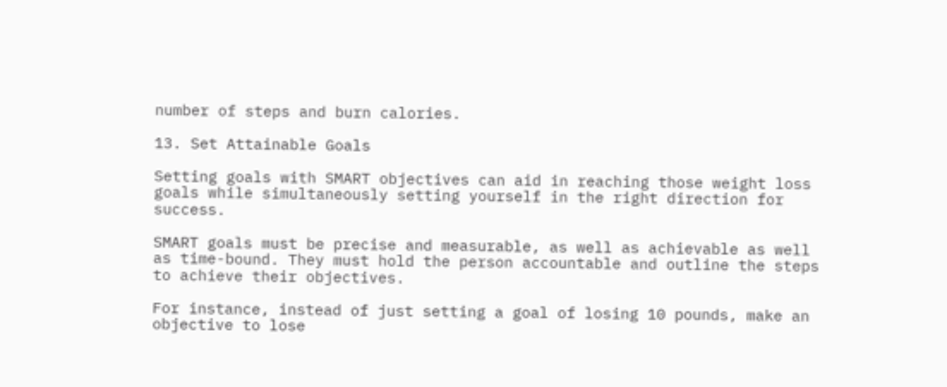number of steps and burn calories.

13. Set Attainable Goals

Setting goals with SMART objectives can aid in reaching those weight loss goals while simultaneously setting yourself in the right direction for success.

SMART goals must be precise and measurable, as well as achievable as well as time-bound. They must hold the person accountable and outline the steps to achieve their objectives.

For instance, instead of just setting a goal of losing 10 pounds, make an objective to lose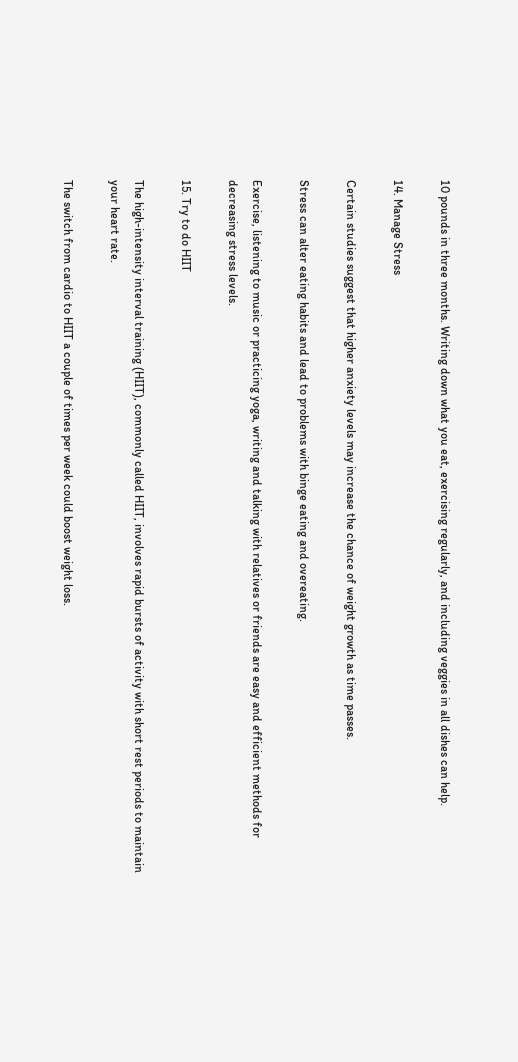10 pounds in three months. Writing down what you eat, exercising regularly, and including veggies in all dishes can help.

14. Manage Stress

Certain studies suggest that higher anxiety levels may increase the chance of weight growth as time passes.

Stress can alter eating habits and lead to problems with binge eating and overeating.

Exercise, listening to music or practicing yoga, writing and talking with relatives or friends are easy and efficient methods for decreasing stress levels.

15. Try to do HIIT

The high-intensity interval training (HIIT), commonly called HIIT, involves rapid bursts of activity with short rest periods to maintain your heart rate.

The switch from cardio to HIIT a couple of times per week could boost weight loss.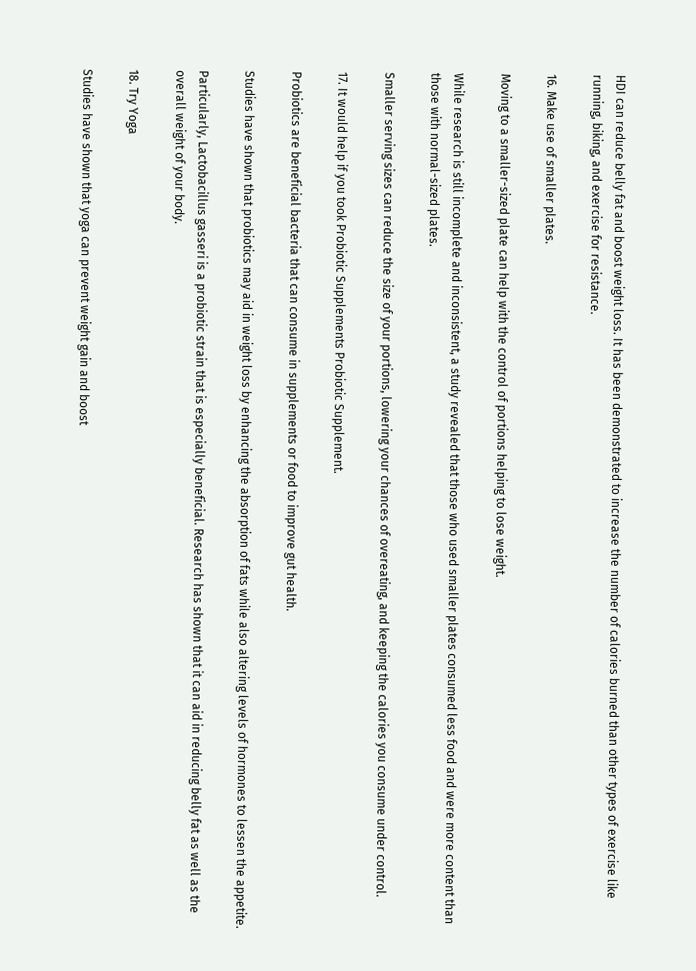HDI can reduce belly fat and boost weight loss. It has been demonstrated to increase the number of calories burned than other types of exercise like running, biking, and exercise for resistance.

16. Make use of smaller plates.

Moving to a smaller-sized plate can help with the control of portions helping to lose weight.

While research is still incomplete and inconsistent, a study revealed that those who used smaller plates consumed less food and were more content than those with normal-sized plates.

Smaller serving sizes can reduce the size of your portions, lowering your chances of overeating, and keeping the calories you consume under control.

17. It would help if you took Probiotic Supplements Probiotic Supplement.

Probiotics are beneficial bacteria that can consume in supplements or food to improve gut health.

Studies have shown that probiotics may aid in weight loss by enhancing the absorption of fats while also altering levels of hormones to lessen the appetite.

Particularly, Lactobacillus gasseri is a probiotic strain that is especially beneficial. Research has shown that it can aid in reducing belly fat as well as the overall weight of your body.

18. Try Yoga

Studies have shown that yoga can prevent weight gain and boost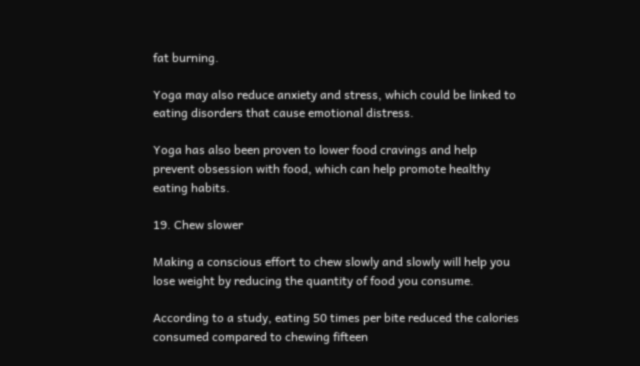fat burning.

Yoga may also reduce anxiety and stress, which could be linked to eating disorders that cause emotional distress.

Yoga has also been proven to lower food cravings and help prevent obsession with food, which can help promote healthy eating habits.

19. Chew slower

Making a conscious effort to chew slowly and slowly will help you lose weight by reducing the quantity of food you consume.

According to a study, eating 50 times per bite reduced the calories consumed compared to chewing fifteen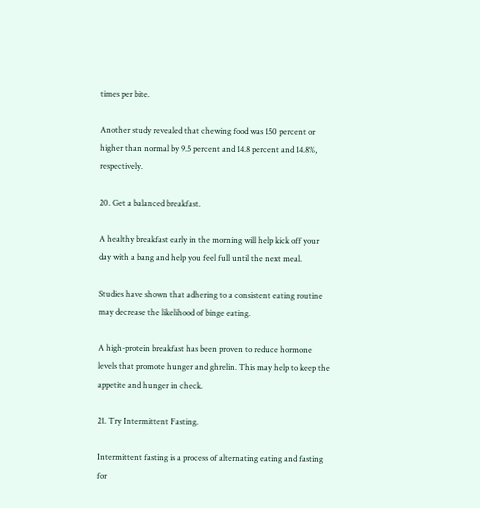times per bite.

Another study revealed that chewing food was 150 percent or higher than normal by 9.5 percent and 14.8 percent and 14.8%, respectively.

20. Get a balanced breakfast.

A healthy breakfast early in the morning will help kick off your day with a bang and help you feel full until the next meal.

Studies have shown that adhering to a consistent eating routine may decrease the likelihood of binge eating.

A high-protein breakfast has been proven to reduce hormone levels that promote hunger and ghrelin. This may help to keep the appetite and hunger in check.

21. Try Intermittent Fasting.

Intermittent fasting is a process of alternating eating and fasting for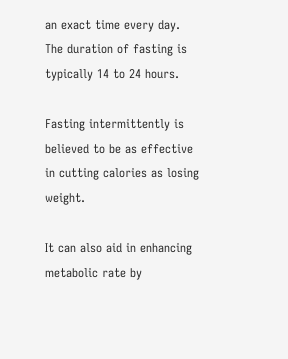an exact time every day. The duration of fasting is typically 14 to 24 hours.

Fasting intermittently is believed to be as effective in cutting calories as losing weight.

It can also aid in enhancing metabolic rate by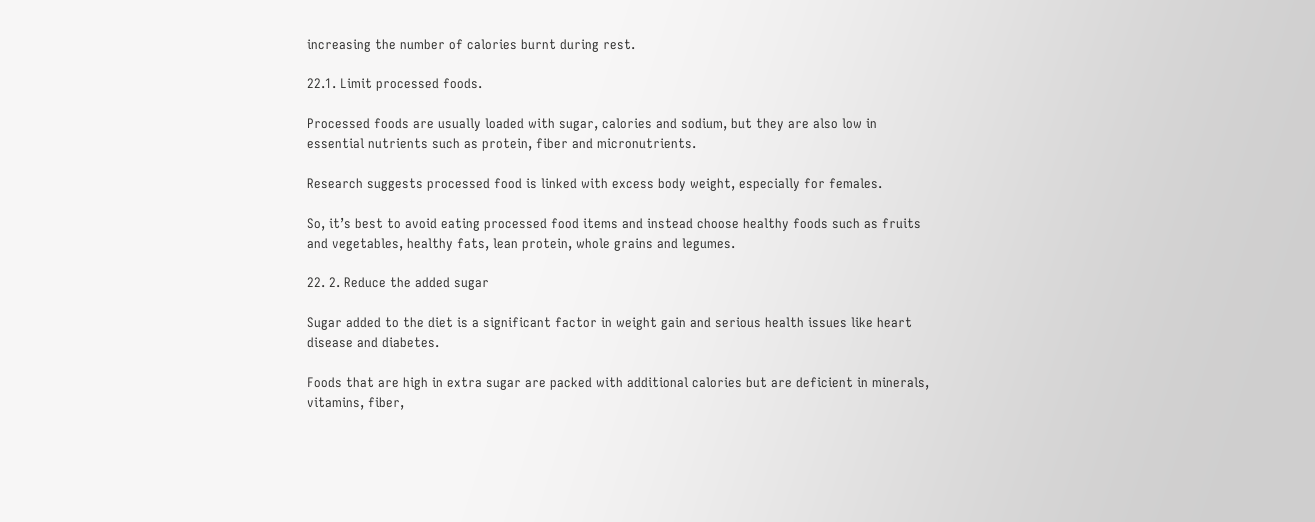increasing the number of calories burnt during rest.

22.1. Limit processed foods.

Processed foods are usually loaded with sugar, calories and sodium, but they are also low in essential nutrients such as protein, fiber and micronutrients.

Research suggests processed food is linked with excess body weight, especially for females.

So, it’s best to avoid eating processed food items and instead choose healthy foods such as fruits and vegetables, healthy fats, lean protein, whole grains and legumes.

22. 2. Reduce the added sugar

Sugar added to the diet is a significant factor in weight gain and serious health issues like heart disease and diabetes.

Foods that are high in extra sugar are packed with additional calories but are deficient in minerals, vitamins, fiber,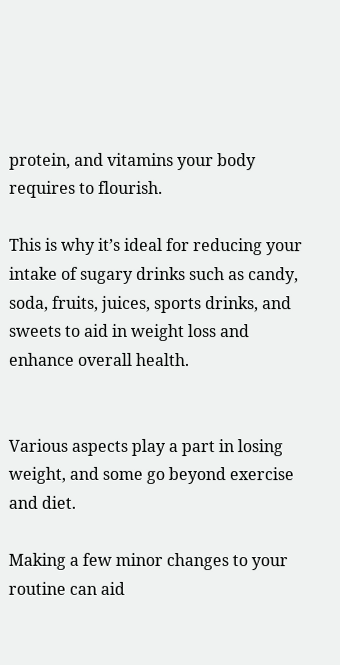protein, and vitamins your body requires to flourish.

This is why it’s ideal for reducing your intake of sugary drinks such as candy, soda, fruits, juices, sports drinks, and sweets to aid in weight loss and enhance overall health.


Various aspects play a part in losing weight, and some go beyond exercise and diet.

Making a few minor changes to your routine can aid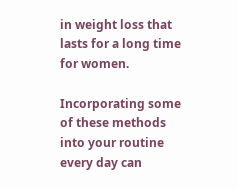in weight loss that lasts for a long time for women.

Incorporating some of these methods into your routine every day can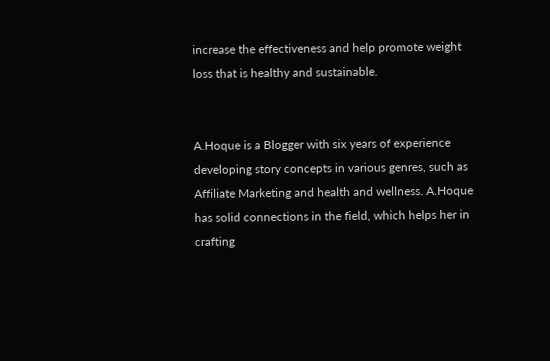increase the effectiveness and help promote weight loss that is healthy and sustainable.


A.Hoque is a Blogger with six years of experience developing story concepts in various genres, such as Affiliate Marketing and health and wellness. A.Hoque has solid connections in the field, which helps her in crafting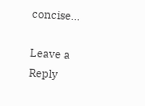concise...

Leave a Reply